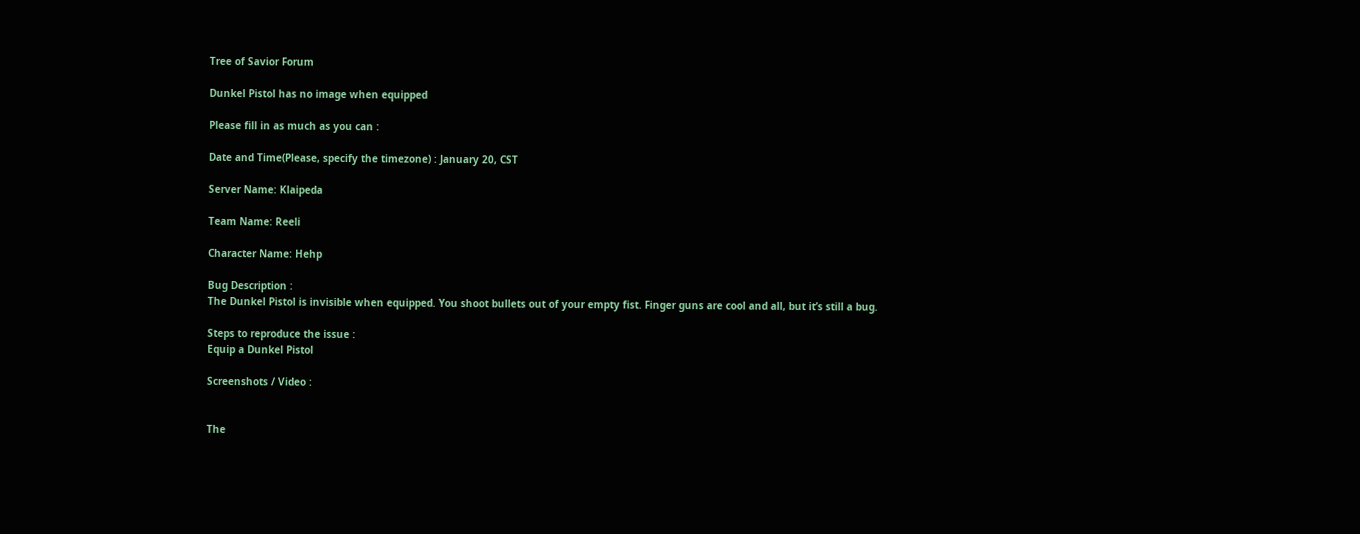Tree of Savior Forum

Dunkel Pistol has no image when equipped

Please fill in as much as you can :

Date and Time(Please, specify the timezone) : January 20, CST

Server Name: Klaipeda

Team Name: Reeli

Character Name: Hehp

Bug Description :
The Dunkel Pistol is invisible when equipped. You shoot bullets out of your empty fist. Finger guns are cool and all, but it’s still a bug.

Steps to reproduce the issue :
Equip a Dunkel Pistol

Screenshots / Video :


The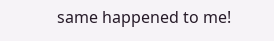same happened to me!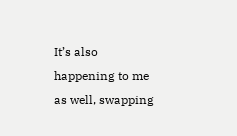It’s also happening to me as well, swapping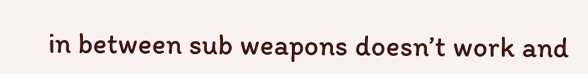in between sub weapons doesn’t work and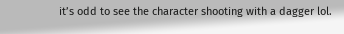it’s odd to see the character shooting with a dagger lol.